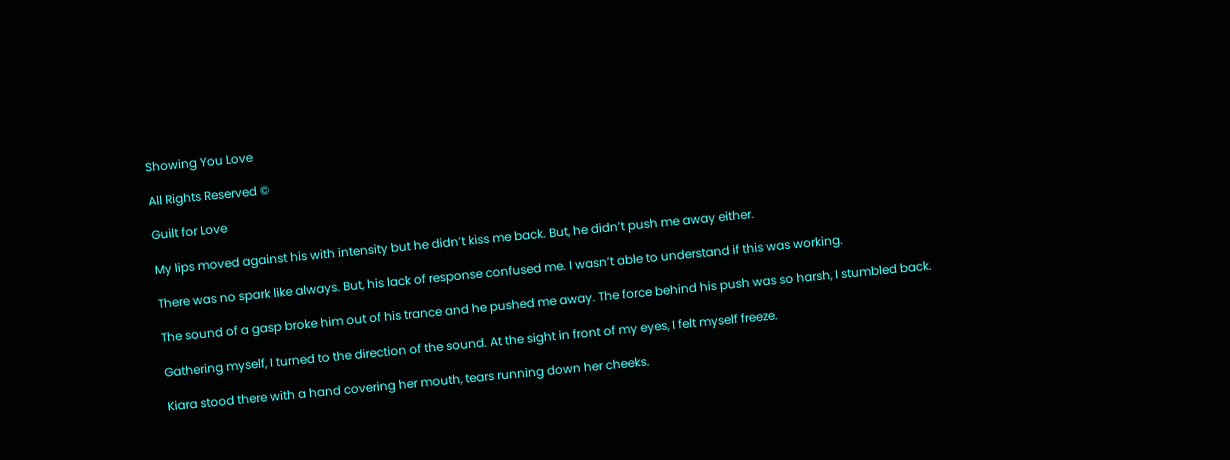Showing You Love

All Rights Reserved ©

Guilt for Love

My lips moved against his with intensity but he didn’t kiss me back. But, he didn’t push me away either.

There was no spark like always. But, his lack of response confused me. I wasn’t able to understand if this was working.

The sound of a gasp broke him out of his trance and he pushed me away. The force behind his push was so harsh, I stumbled back.

Gathering myself, I turned to the direction of the sound. At the sight in front of my eyes, I felt myself freeze.

Kiara stood there with a hand covering her mouth, tears running down her cheeks.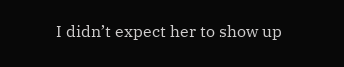I didn’t expect her to show up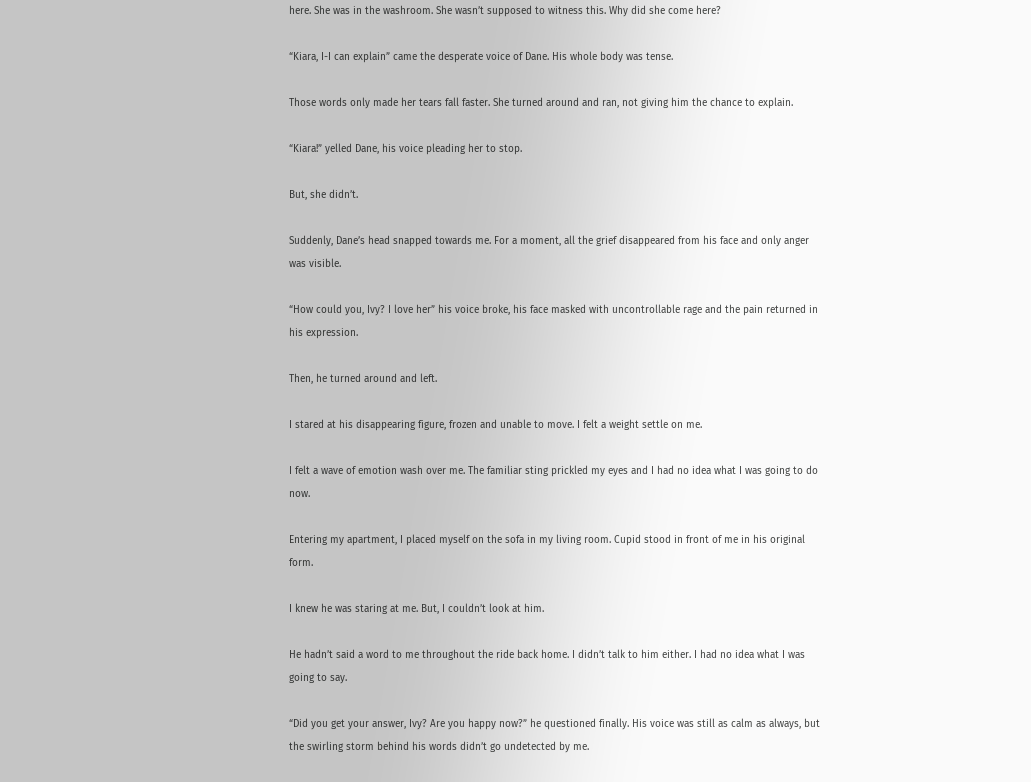here. She was in the washroom. She wasn’t supposed to witness this. Why did she come here?

“Kiara, I-I can explain” came the desperate voice of Dane. His whole body was tense.

Those words only made her tears fall faster. She turned around and ran, not giving him the chance to explain.

“Kiara!” yelled Dane, his voice pleading her to stop.

But, she didn’t.

Suddenly, Dane’s head snapped towards me. For a moment, all the grief disappeared from his face and only anger was visible.

“How could you, Ivy? I love her” his voice broke, his face masked with uncontrollable rage and the pain returned in his expression.

Then, he turned around and left.

I stared at his disappearing figure, frozen and unable to move. I felt a weight settle on me.

I felt a wave of emotion wash over me. The familiar sting prickled my eyes and I had no idea what I was going to do now.

Entering my apartment, I placed myself on the sofa in my living room. Cupid stood in front of me in his original form.

I knew he was staring at me. But, I couldn’t look at him.

He hadn’t said a word to me throughout the ride back home. I didn’t talk to him either. I had no idea what I was going to say.

“Did you get your answer, Ivy? Are you happy now?” he questioned finally. His voice was still as calm as always, but the swirling storm behind his words didn’t go undetected by me.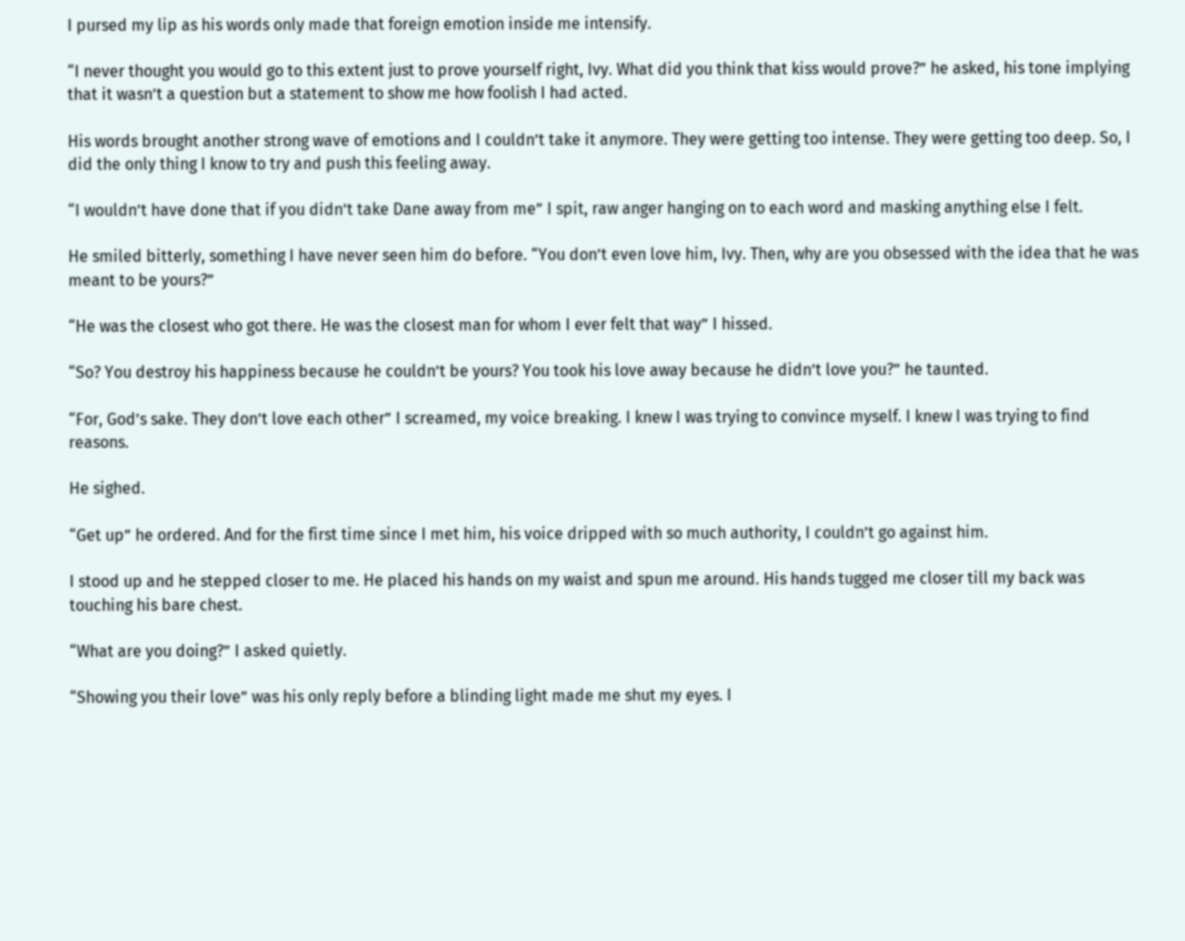I pursed my lip as his words only made that foreign emotion inside me intensify.

“I never thought you would go to this extent just to prove yourself right, Ivy. What did you think that kiss would prove?” he asked, his tone implying that it wasn’t a question but a statement to show me how foolish I had acted.

His words brought another strong wave of emotions and I couldn’t take it anymore. They were getting too intense. They were getting too deep. So, I did the only thing I know to try and push this feeling away.

“I wouldn’t have done that if you didn’t take Dane away from me” I spit, raw anger hanging on to each word and masking anything else I felt.

He smiled bitterly, something I have never seen him do before. “You don’t even love him, Ivy. Then, why are you obsessed with the idea that he was meant to be yours?”

“He was the closest who got there. He was the closest man for whom I ever felt that way” I hissed.

“So? You destroy his happiness because he couldn’t be yours? You took his love away because he didn’t love you?” he taunted.

“For, God’s sake. They don’t love each other” I screamed, my voice breaking. I knew I was trying to convince myself. I knew I was trying to find reasons.

He sighed.

“Get up” he ordered. And for the first time since I met him, his voice dripped with so much authority, I couldn’t go against him.

I stood up and he stepped closer to me. He placed his hands on my waist and spun me around. His hands tugged me closer till my back was touching his bare chest.

“What are you doing?” I asked quietly.

“Showing you their love” was his only reply before a blinding light made me shut my eyes. I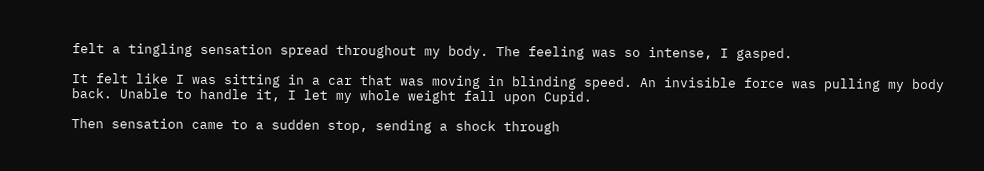felt a tingling sensation spread throughout my body. The feeling was so intense, I gasped.

It felt like I was sitting in a car that was moving in blinding speed. An invisible force was pulling my body back. Unable to handle it, I let my whole weight fall upon Cupid.

Then sensation came to a sudden stop, sending a shock through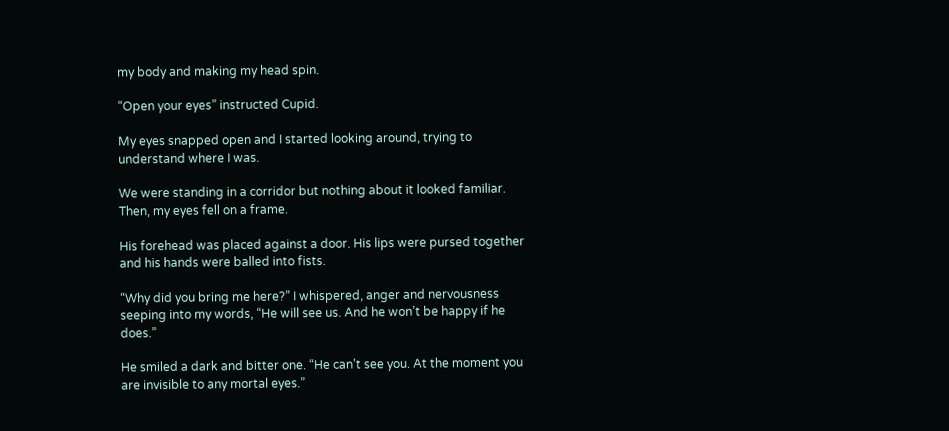my body and making my head spin.

“Open your eyes” instructed Cupid.

My eyes snapped open and I started looking around, trying to understand where I was.

We were standing in a corridor but nothing about it looked familiar. Then, my eyes fell on a frame.

His forehead was placed against a door. His lips were pursed together and his hands were balled into fists.

“Why did you bring me here?” I whispered, anger and nervousness seeping into my words, “He will see us. And he won’t be happy if he does.”

He smiled a dark and bitter one. “He can’t see you. At the moment you are invisible to any mortal eyes.”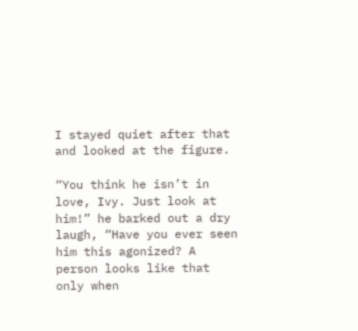I stayed quiet after that and looked at the figure.

“You think he isn’t in love, Ivy. Just look at him!” he barked out a dry laugh, “Have you ever seen him this agonized? A person looks like that only when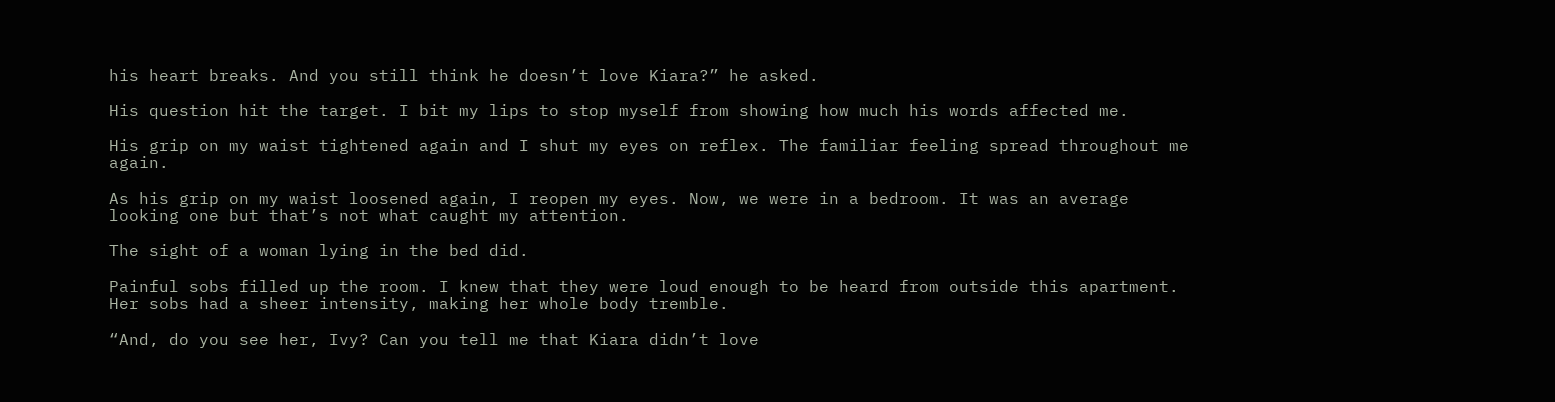his heart breaks. And you still think he doesn’t love Kiara?” he asked.

His question hit the target. I bit my lips to stop myself from showing how much his words affected me.

His grip on my waist tightened again and I shut my eyes on reflex. The familiar feeling spread throughout me again.

As his grip on my waist loosened again, I reopen my eyes. Now, we were in a bedroom. It was an average looking one but that’s not what caught my attention.

The sight of a woman lying in the bed did.

Painful sobs filled up the room. I knew that they were loud enough to be heard from outside this apartment. Her sobs had a sheer intensity, making her whole body tremble.

“And, do you see her, Ivy? Can you tell me that Kiara didn’t love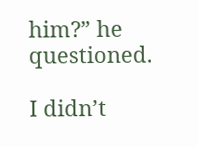him?” he questioned.

I didn’t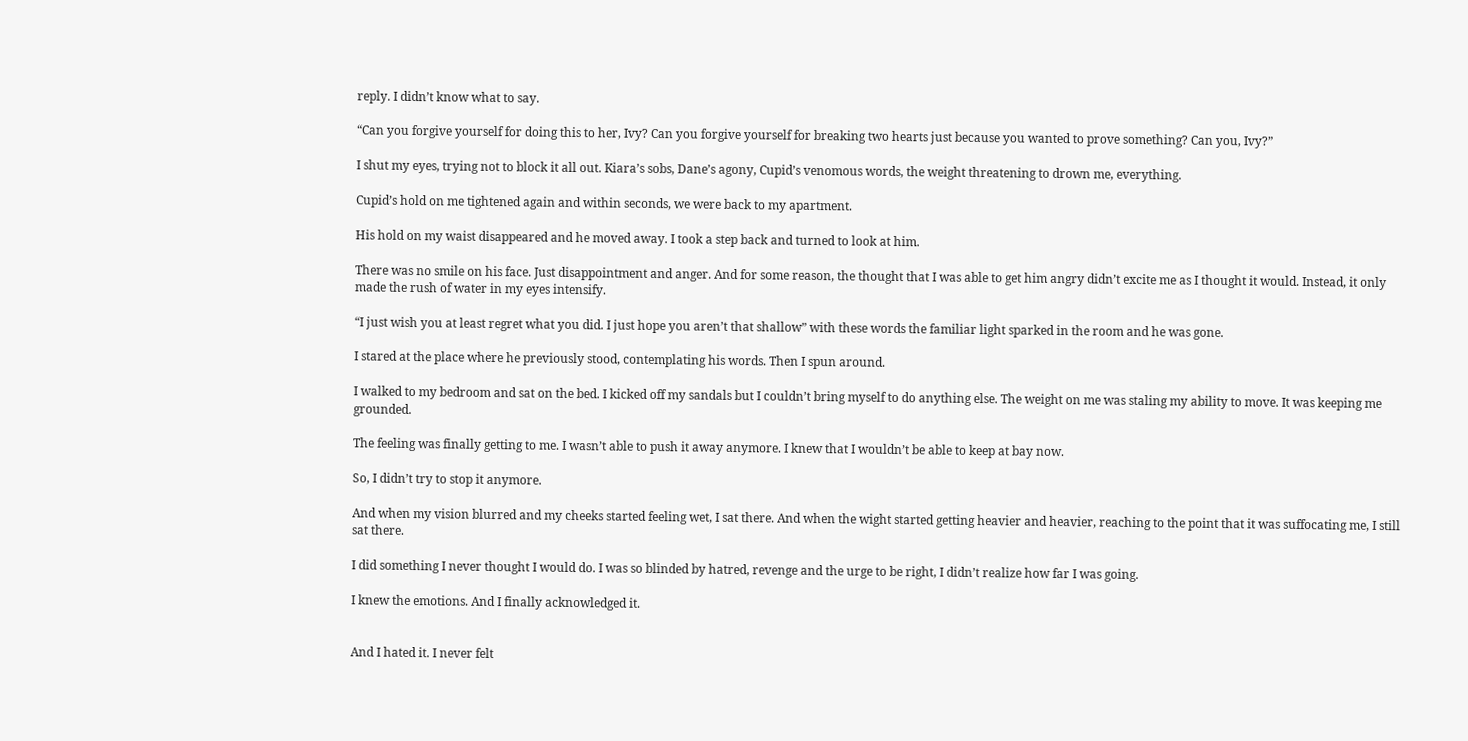reply. I didn’t know what to say.

“Can you forgive yourself for doing this to her, Ivy? Can you forgive yourself for breaking two hearts just because you wanted to prove something? Can you, Ivy?”

I shut my eyes, trying not to block it all out. Kiara’s sobs, Dane’s agony, Cupid’s venomous words, the weight threatening to drown me, everything.

Cupid’s hold on me tightened again and within seconds, we were back to my apartment.

His hold on my waist disappeared and he moved away. I took a step back and turned to look at him.

There was no smile on his face. Just disappointment and anger. And for some reason, the thought that I was able to get him angry didn’t excite me as I thought it would. Instead, it only made the rush of water in my eyes intensify.

“I just wish you at least regret what you did. I just hope you aren’t that shallow” with these words the familiar light sparked in the room and he was gone.

I stared at the place where he previously stood, contemplating his words. Then I spun around.

I walked to my bedroom and sat on the bed. I kicked off my sandals but I couldn’t bring myself to do anything else. The weight on me was staling my ability to move. It was keeping me grounded.

The feeling was finally getting to me. I wasn’t able to push it away anymore. I knew that I wouldn’t be able to keep at bay now.

So, I didn’t try to stop it anymore.

And when my vision blurred and my cheeks started feeling wet, I sat there. And when the wight started getting heavier and heavier, reaching to the point that it was suffocating me, I still sat there.

I did something I never thought I would do. I was so blinded by hatred, revenge and the urge to be right, I didn’t realize how far I was going.

I knew the emotions. And I finally acknowledged it.


And I hated it. I never felt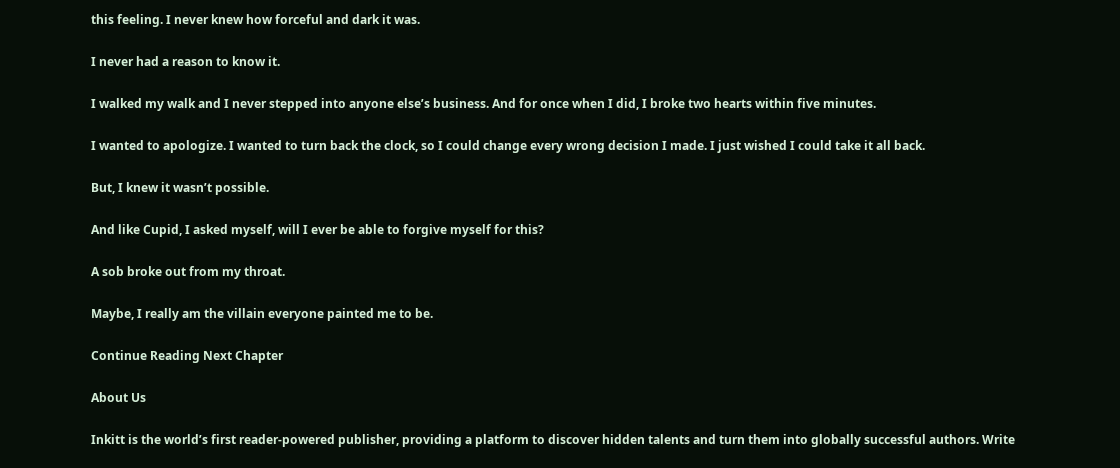this feeling. I never knew how forceful and dark it was.

I never had a reason to know it.

I walked my walk and I never stepped into anyone else’s business. And for once when I did, I broke two hearts within five minutes.

I wanted to apologize. I wanted to turn back the clock, so I could change every wrong decision I made. I just wished I could take it all back.

But, I knew it wasn’t possible.

And like Cupid, I asked myself, will I ever be able to forgive myself for this?

A sob broke out from my throat.

Maybe, I really am the villain everyone painted me to be.

Continue Reading Next Chapter

About Us

Inkitt is the world’s first reader-powered publisher, providing a platform to discover hidden talents and turn them into globally successful authors. Write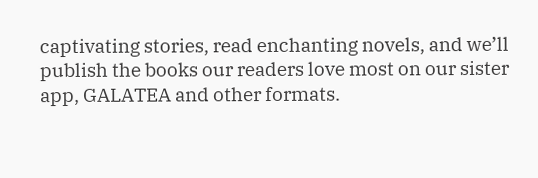captivating stories, read enchanting novels, and we’ll publish the books our readers love most on our sister app, GALATEA and other formats.